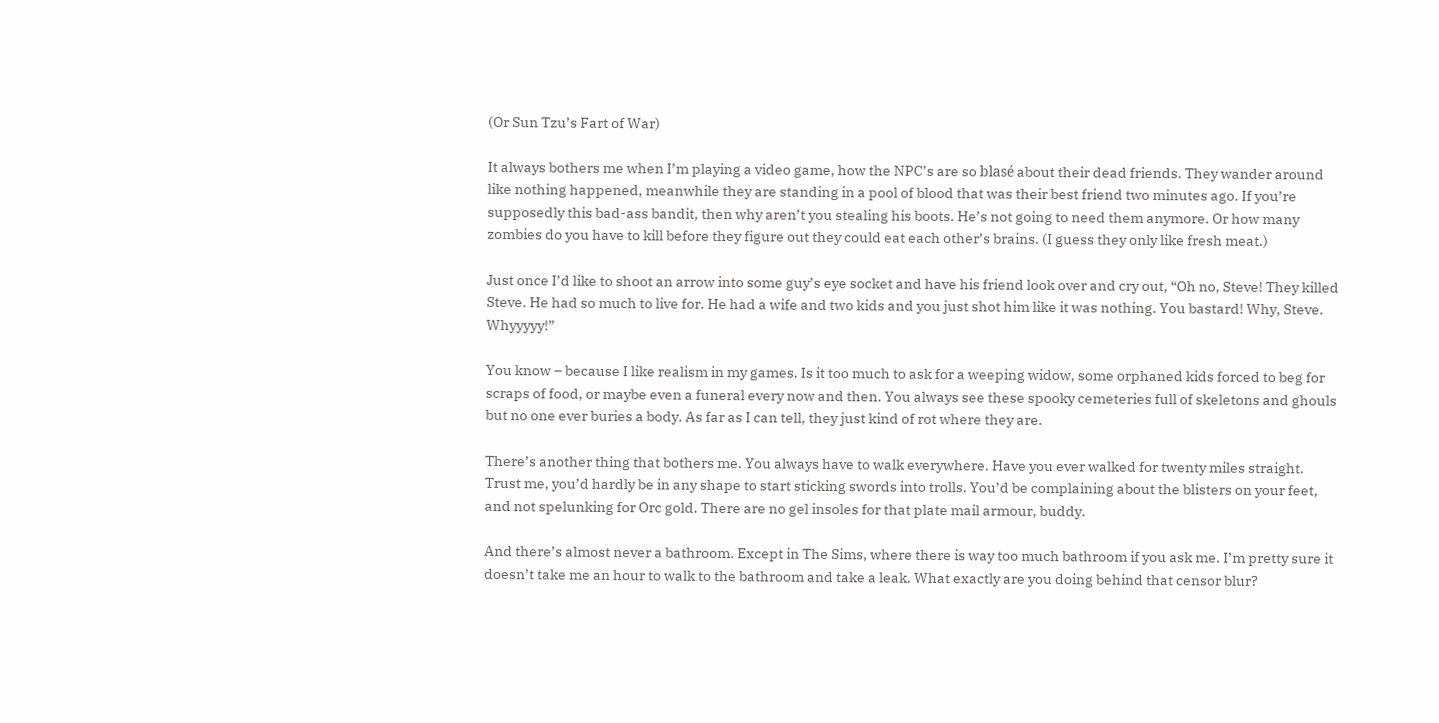(Or Sun Tzu’s Fart of War)

It always bothers me when I’m playing a video game, how the NPC’s are so blasé about their dead friends. They wander around like nothing happened, meanwhile they are standing in a pool of blood that was their best friend two minutes ago. If you’re supposedly this bad-ass bandit, then why aren’t you stealing his boots. He’s not going to need them anymore. Or how many zombies do you have to kill before they figure out they could eat each other’s brains. (I guess they only like fresh meat.)

Just once I’d like to shoot an arrow into some guy’s eye socket and have his friend look over and cry out, “Oh no, Steve! They killed Steve. He had so much to live for. He had a wife and two kids and you just shot him like it was nothing. You bastard! Why, Steve. Whyyyyy!”

You know – because I like realism in my games. Is it too much to ask for a weeping widow, some orphaned kids forced to beg for scraps of food, or maybe even a funeral every now and then. You always see these spooky cemeteries full of skeletons and ghouls but no one ever buries a body. As far as I can tell, they just kind of rot where they are.

There’s another thing that bothers me. You always have to walk everywhere. Have you ever walked for twenty miles straight. Trust me, you’d hardly be in any shape to start sticking swords into trolls. You’d be complaining about the blisters on your feet, and not spelunking for Orc gold. There are no gel insoles for that plate mail armour, buddy.

And there’s almost never a bathroom. Except in The Sims, where there is way too much bathroom if you ask me. I’m pretty sure it doesn’t take me an hour to walk to the bathroom and take a leak. What exactly are you doing behind that censor blur?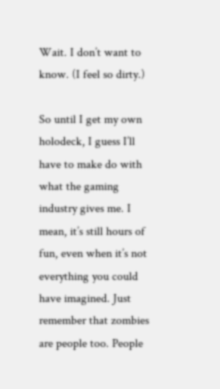Wait. I don’t want to know. (I feel so dirty.)

So until I get my own holodeck, I guess I’ll have to make do with what the gaming industry gives me. I mean, it’s still hours of fun, even when it’s not everything you could have imagined. Just remember that zombies are people too. People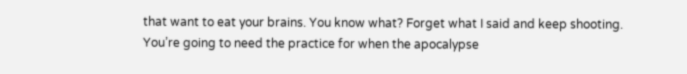that want to eat your brains. You know what? Forget what I said and keep shooting. You’re going to need the practice for when the apocalypse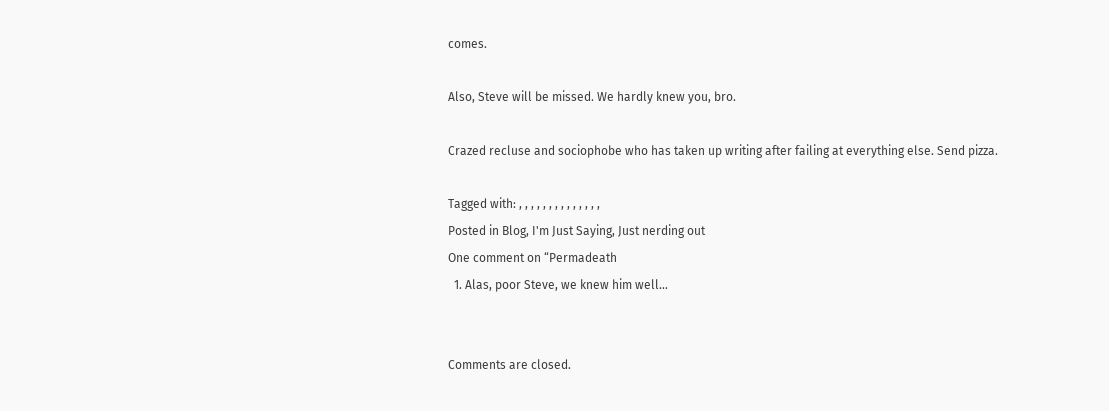comes.

Also, Steve will be missed. We hardly knew you, bro.

Crazed recluse and sociophobe who has taken up writing after failing at everything else. Send pizza.

Tagged with: , , , , , , , , , , , , , ,
Posted in Blog, I'm Just Saying, Just nerding out
One comment on “Permadeath
  1. Alas, poor Steve, we knew him well…


Comments are closed.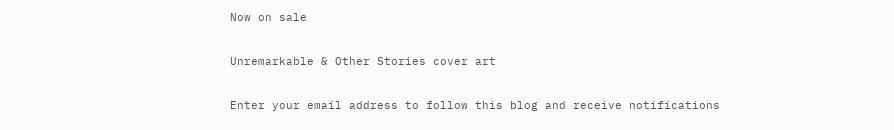Now on sale

Unremarkable & Other Stories cover art

Enter your email address to follow this blog and receive notifications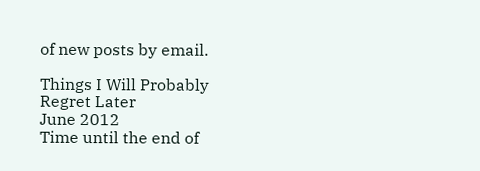of new posts by email.

Things I Will Probably Regret Later
June 2012
Time until the end of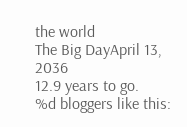the world
The Big DayApril 13, 2036
12.9 years to go.
%d bloggers like this: